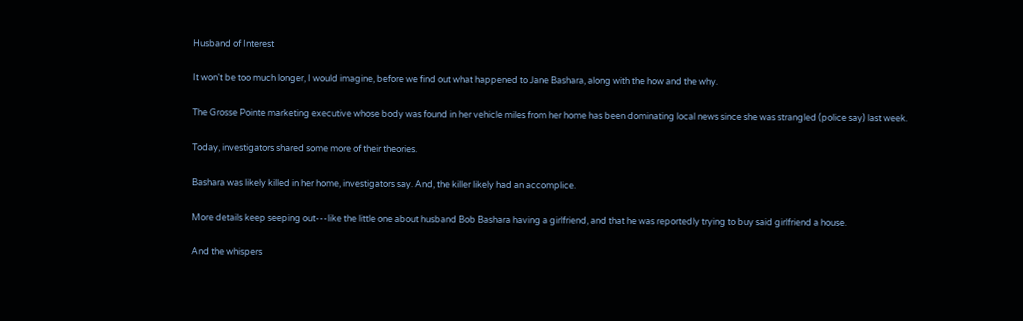Husband of Interest

It won't be too much longer, I would imagine, before we find out what happened to Jane Bashara, along with the how and the why.

The Grosse Pointe marketing executive whose body was found in her vehicle miles from her home has been dominating local news since she was strangled (police say) last week.

Today, investigators shared some more of their theories.

Bashara was likely killed in her home, investigators say. And, the killer likely had an accomplice.

More details keep seeping out---like the little one about husband Bob Bashara having a girlfriend, and that he was reportedly trying to buy said girlfriend a house.

And the whispers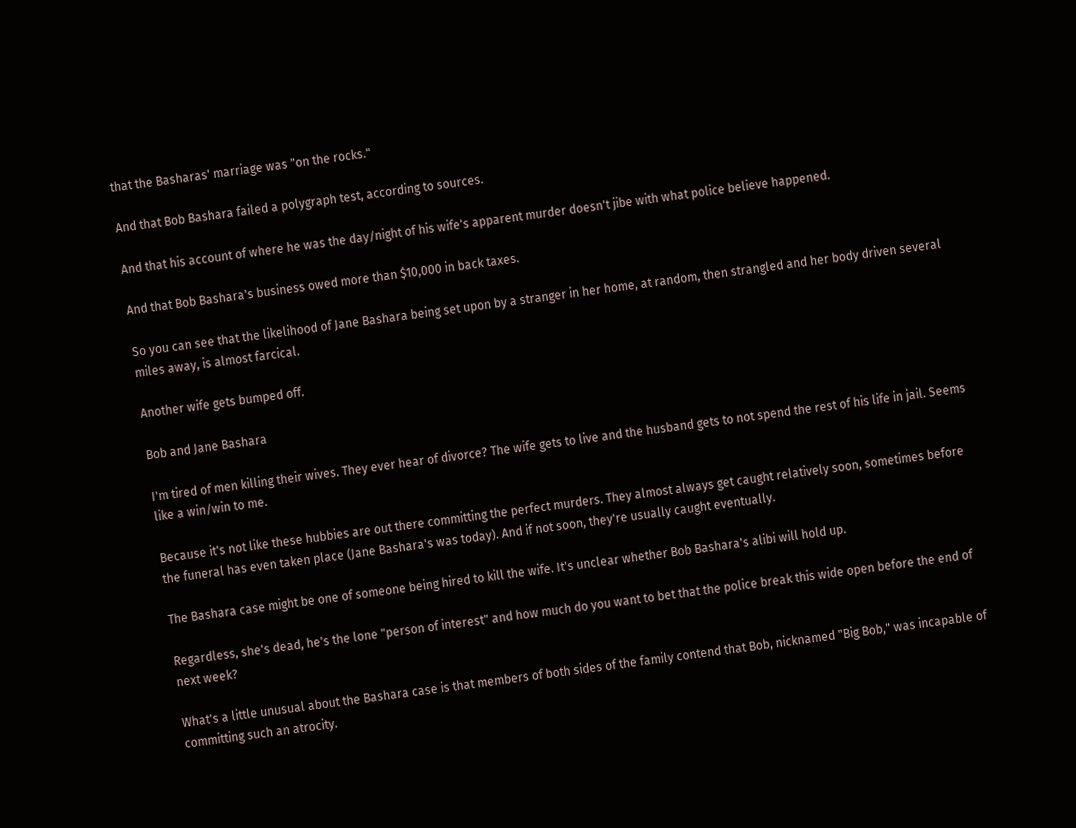that the Basharas' marriage was "on the rocks."

And that Bob Bashara failed a polygraph test, according to sources.

And that his account of where he was the day/night of his wife's apparent murder doesn't jibe with what police believe happened.

And that Bob Bashara's business owed more than $10,000 in back taxes.

So you can see that the likelihood of Jane Bashara being set upon by a stranger in her home, at random, then strangled and her body driven several miles away, is almost farcical.

Another wife gets bumped off.

Bob and Jane Bashara

I'm tired of men killing their wives. They ever hear of divorce? The wife gets to live and the husband gets to not spend the rest of his life in jail. Seems like a win/win to me.

Because it's not like these hubbies are out there committing the perfect murders. They almost always get caught relatively soon, sometimes before the funeral has even taken place (Jane Bashara's was today). And if not soon, they're usually caught eventually.

The Bashara case might be one of someone being hired to kill the wife. It's unclear whether Bob Bashara's alibi will hold up.

Regardless, she's dead, he's the lone "person of interest" and how much do you want to bet that the police break this wide open before the end of next week?

What's a little unusual about the Bashara case is that members of both sides of the family contend that Bob, nicknamed "Big Bob," was incapable of committing such an atrocity.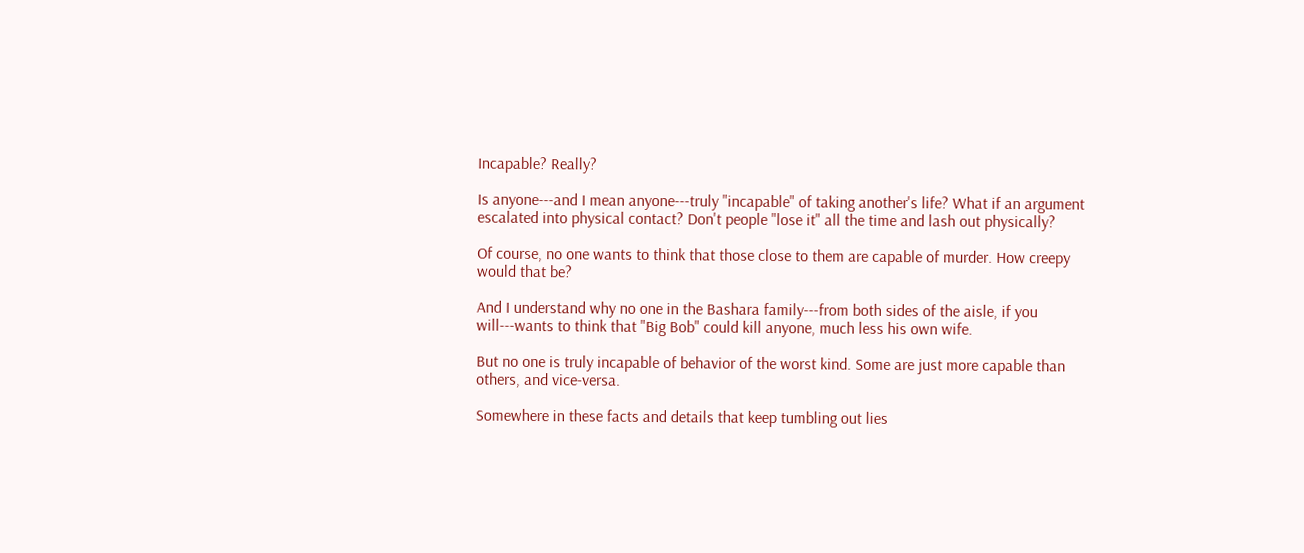Incapable? Really?

Is anyone---and I mean anyone---truly "incapable" of taking another's life? What if an argument escalated into physical contact? Don't people "lose it" all the time and lash out physically?

Of course, no one wants to think that those close to them are capable of murder. How creepy would that be?

And I understand why no one in the Bashara family---from both sides of the aisle, if you will---wants to think that "Big Bob" could kill anyone, much less his own wife.

But no one is truly incapable of behavior of the worst kind. Some are just more capable than others, and vice-versa.

Somewhere in these facts and details that keep tumbling out lies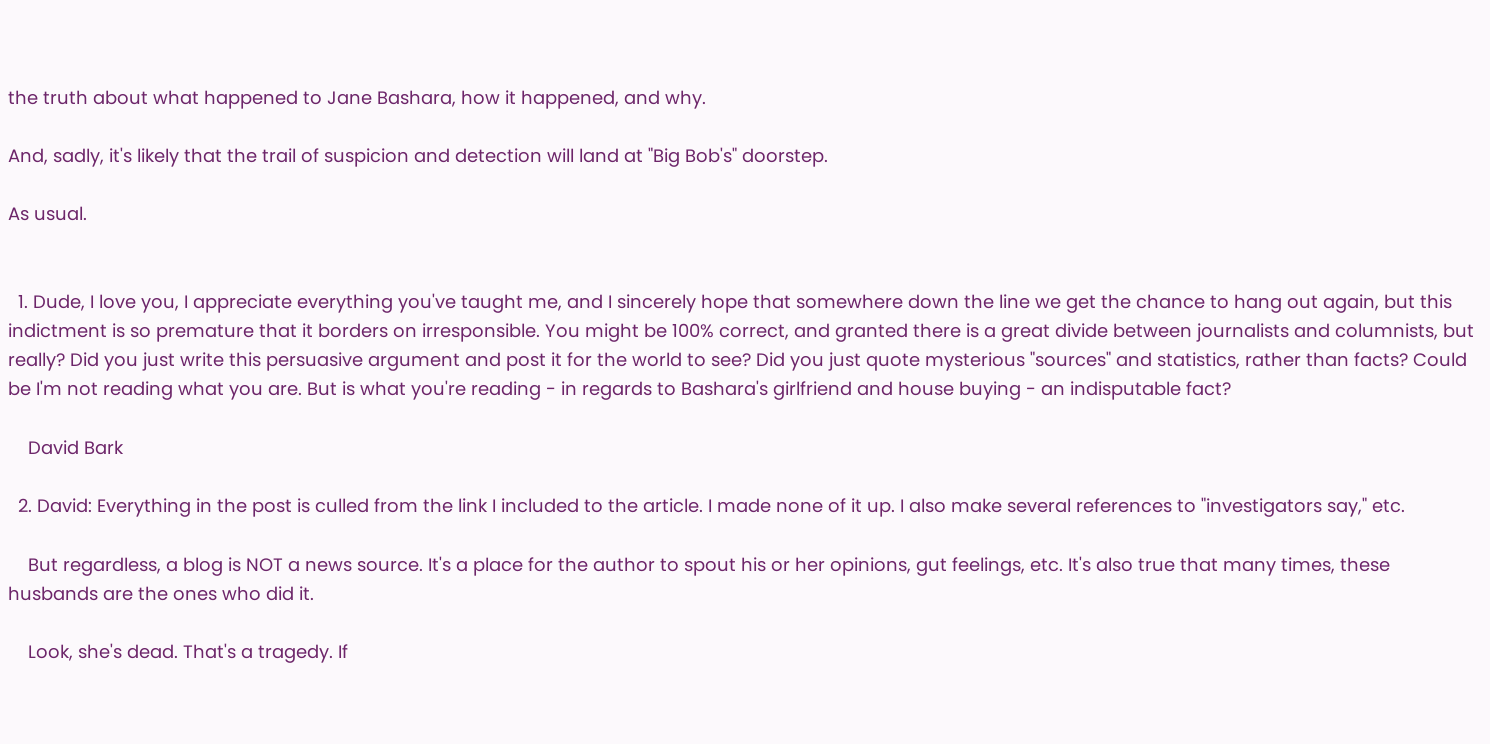the truth about what happened to Jane Bashara, how it happened, and why.

And, sadly, it's likely that the trail of suspicion and detection will land at "Big Bob's" doorstep.

As usual.


  1. Dude, I love you, I appreciate everything you've taught me, and I sincerely hope that somewhere down the line we get the chance to hang out again, but this indictment is so premature that it borders on irresponsible. You might be 100% correct, and granted there is a great divide between journalists and columnists, but really? Did you just write this persuasive argument and post it for the world to see? Did you just quote mysterious "sources" and statistics, rather than facts? Could be I'm not reading what you are. But is what you're reading - in regards to Bashara's girlfriend and house buying - an indisputable fact?

    David Bark

  2. David: Everything in the post is culled from the link I included to the article. I made none of it up. I also make several references to "investigators say," etc.

    But regardless, a blog is NOT a news source. It's a place for the author to spout his or her opinions, gut feelings, etc. It's also true that many times, these husbands are the ones who did it.

    Look, she's dead. That's a tragedy. If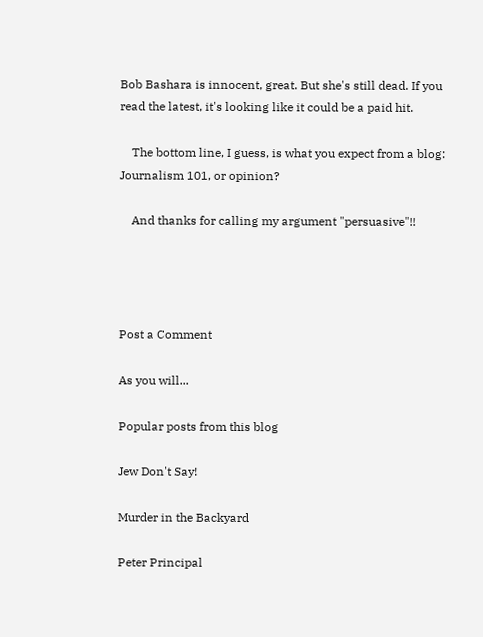Bob Bashara is innocent, great. But she's still dead. If you read the latest, it's looking like it could be a paid hit.

    The bottom line, I guess, is what you expect from a blog: Journalism 101, or opinion?

    And thanks for calling my argument "persuasive"!!




Post a Comment

As you will...

Popular posts from this blog

Jew Don't Say!

Murder in the Backyard

Peter Principal